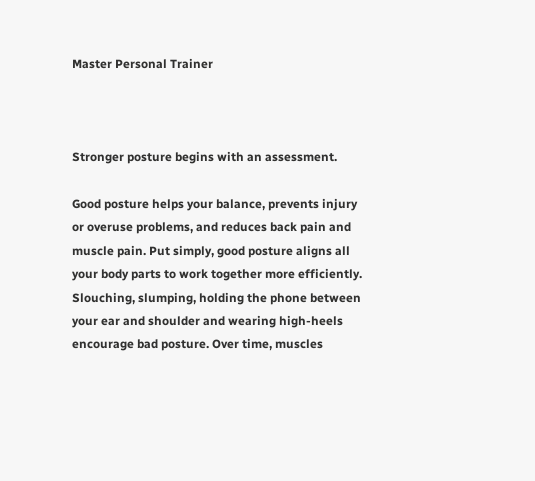Master Personal Trainer



Stronger posture begins with an assessment.

Good posture helps your balance, prevents injury or overuse problems, and reduces back pain and muscle pain. Put simply, good posture aligns all your body parts to work together more efficiently. Slouching, slumping, holding the phone between your ear and shoulder and wearing high-heels encourage bad posture. Over time, muscles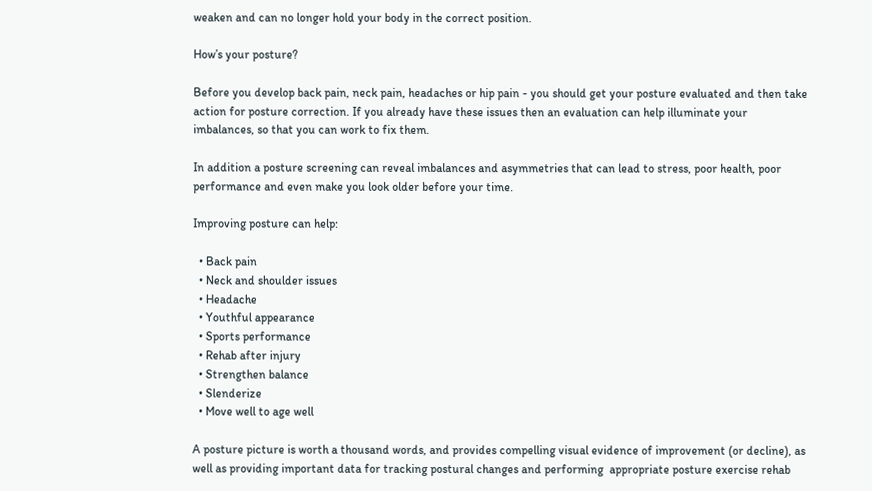weaken and can no longer hold your body in the correct position.

How’s your posture?

Before you develop back pain, neck pain, headaches or hip pain - you should get your posture evaluated and then take action for posture correction. If you already have these issues then an evaluation can help illuminate your imbalances, so that you can work to fix them.

In addition a posture screening can reveal imbalances and asymmetries that can lead to stress, poor health, poor performance and even make you look older before your time.

Improving posture can help:

  • Back pain
  • Neck and shoulder issues
  • Headache
  • Youthful appearance
  • Sports performance
  • Rehab after injury
  • Strengthen balance
  • Slenderize
  • Move well to age well

A posture picture is worth a thousand words, and provides compelling visual evidence of improvement (or decline), as well as providing important data for tracking postural changes and performing  appropriate posture exercise rehab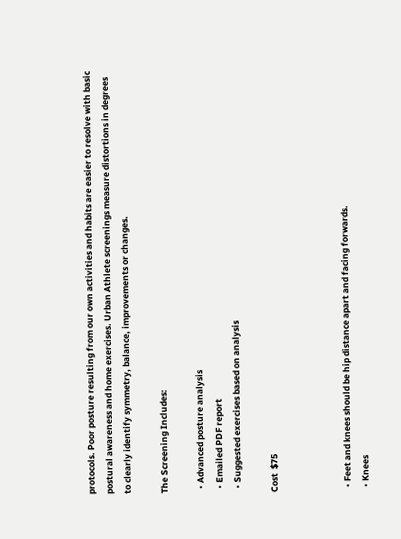protocols. Poor posture resulting from our own activities and habits are easier to resolve with basic postural awareness and home exercises. Urban Athlete screenings measure distortions in degrees to clearly identify symmetry, balance, improvements or changes.

The Screening Includes:

  • Advanced posture analysis
  • Emailed PDF report
  • Suggested exercises based on analysis

Cost  $75



  • Feet and knees should be hip distance apart and facing forwards.
  • Knees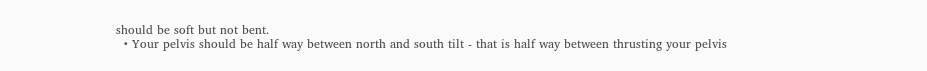should be soft but not bent.
  • Your pelvis should be half way between north and south tilt - that is half way between thrusting your pelvis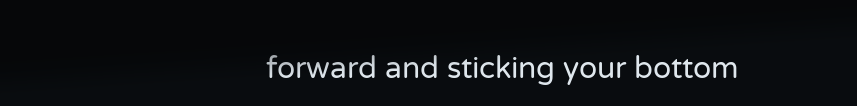forward and sticking your bottom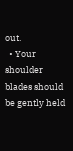out.
  • Your shoulder blades should be gently held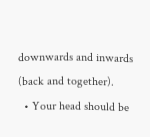downwards and inwards (back and together).
  • Your head should be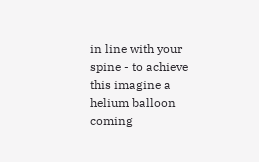in line with your spine - to achieve this imagine a helium balloon coming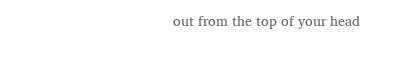out from the top of your head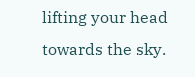lifting your head towards the sky.